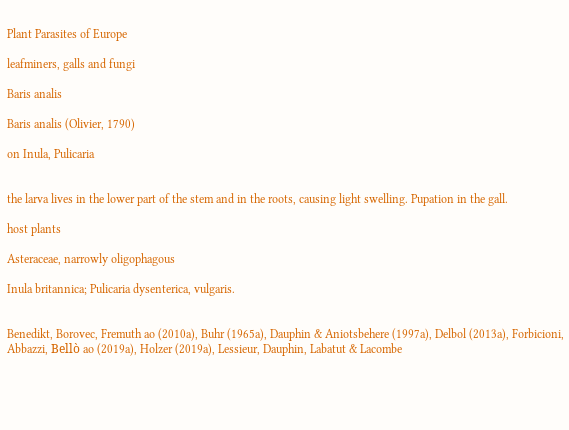Plant Parasites of Europe

leafminers, galls and fungi

Baris analis

Baris analis (Olivier, 1790)

on Inula, Pulicaria


the larva lives in the lower part of the stem and in the roots, causing light swelling. Pupation in the gall.

host plants

Asteraceae, narrowly oligophagous

Inula britannica; Pulicaria dysenterica, vulgaris.


Benedikt, Borovec, Fremuth ao (2010a), Buhr (1965a), Dauphin & Aniotsbehere (1997a), Delbol (2013a), Forbicioni, Abbazzi, Bellò ao (2019a), Holzer (2019a), Lessieur, Dauphin, Labatut & Lacombe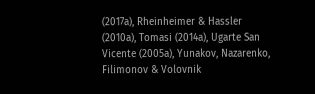(2017a), Rheinheimer & Hassler (2010a), Tomasi (2014a), Ugarte San Vicente (2005a), Yunakov, Nazarenko, Filimonov & Volovnik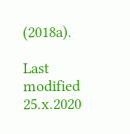(2018a).

Last modified 25.x.2020